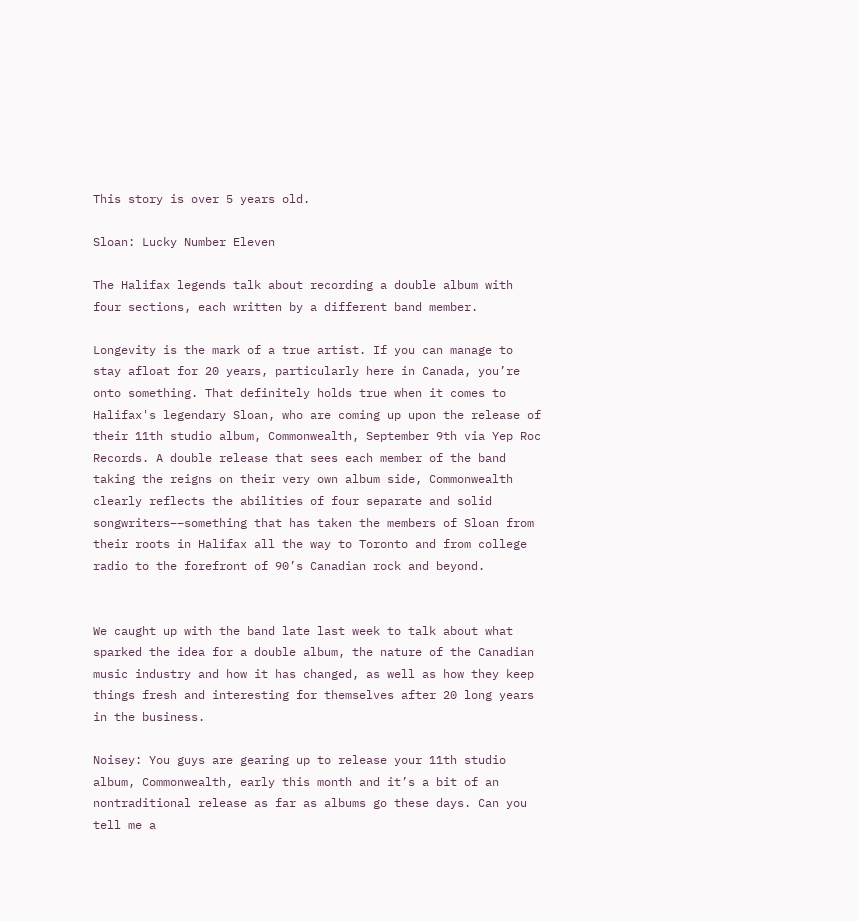This story is over 5 years old.

Sloan: Lucky Number Eleven

The Halifax legends talk about recording a double album with four sections, each written by a different band member.

Longevity is the mark of a true artist. If you can manage to stay afloat for 20 years, particularly here in Canada, you’re onto something. That definitely holds true when it comes to Halifax's legendary Sloan, who are coming up upon the release of their 11th studio album, Commonwealth, September 9th via Yep Roc Records. A double release that sees each member of the band taking the reigns on their very own album side, Commonwealth clearly reflects the abilities of four separate and solid songwriters––something that has taken the members of Sloan from their roots in Halifax all the way to Toronto and from college radio to the forefront of 90’s Canadian rock and beyond.


We caught up with the band late last week to talk about what sparked the idea for a double album, the nature of the Canadian music industry and how it has changed, as well as how they keep things fresh and interesting for themselves after 20 long years in the business.

Noisey: You guys are gearing up to release your 11th studio album, Commonwealth, early this month and it’s a bit of an nontraditional release as far as albums go these days. Can you tell me a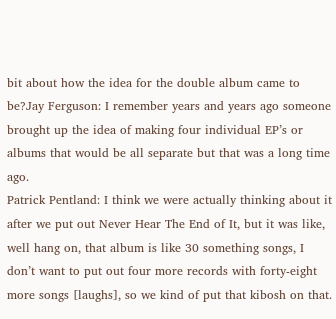bit about how the idea for the double album came to be?Jay Ferguson: I remember years and years ago someone brought up the idea of making four individual EP’s or albums that would be all separate but that was a long time ago.
Patrick Pentland: I think we were actually thinking about it after we put out Never Hear The End of It, but it was like, well hang on, that album is like 30 something songs, I don’t want to put out four more records with forty-eight more songs [laughs], so we kind of put that kibosh on that.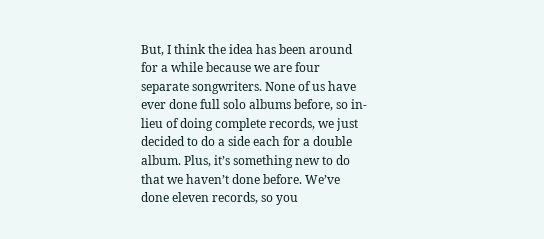But, I think the idea has been around for a while because we are four separate songwriters. None of us have ever done full solo albums before, so in-lieu of doing complete records, we just decided to do a side each for a double album. Plus, it’s something new to do that we haven’t done before. We’ve done eleven records, so you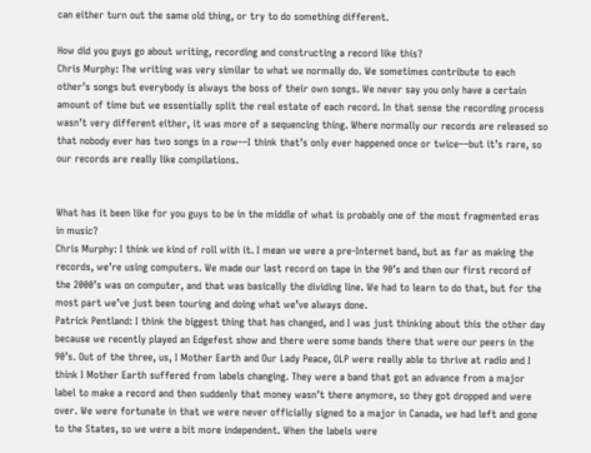can either turn out the same old thing, or try to do something different.

How did you guys go about writing, recording and constructing a record like this?
Chris Murphy: The writing was very similar to what we normally do. We sometimes contribute to each other’s songs but everybody is always the boss of their own songs. We never say you only have a certain amount of time but we essentially split the real estate of each record. In that sense the recording process wasn’t very different either, it was more of a sequencing thing. Where normally our records are released so that nobody ever has two songs in a row––I think that’s only ever happened once or twice––but it’s rare, so our records are really like compilations.


What has it been like for you guys to be in the middle of what is probably one of the most fragmented eras in music?
Chris Murphy: I think we kind of roll with it. I mean we were a pre-Internet band, but as far as making the records, we’re using computers. We made our last record on tape in the 90’s and then our first record of the 2000’s was on computer, and that was basically the dividing line. We had to learn to do that, but for the most part we’ve just been touring and doing what we’ve always done.
Patrick Pentland: I think the biggest thing that has changed, and I was just thinking about this the other day because we recently played an Edgefest show and there were some bands there that were our peers in the 90’s. Out of the three, us, I Mother Earth and Our Lady Peace, OLP were really able to thrive at radio and I think I Mother Earth suffered from labels changing. They were a band that got an advance from a major label to make a record and then suddenly that money wasn’t there anymore, so they got dropped and were over. We were fortunate in that we were never officially signed to a major in Canada, we had left and gone to the States, so we were a bit more independent. When the labels were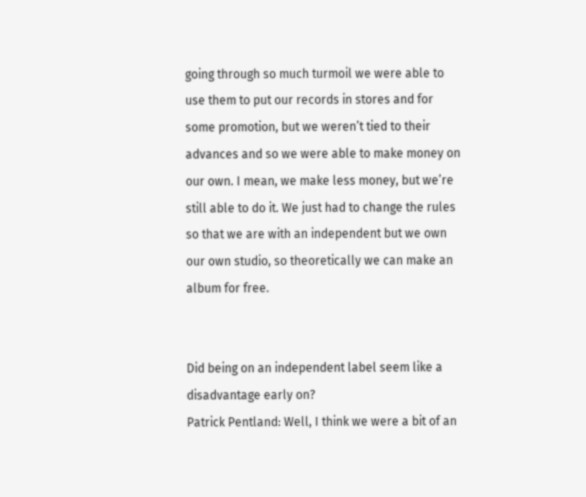going through so much turmoil we were able to use them to put our records in stores and for some promotion, but we weren’t tied to their advances and so we were able to make money on our own. I mean, we make less money, but we’re still able to do it. We just had to change the rules so that we are with an independent but we own our own studio, so theoretically we can make an album for free.


Did being on an independent label seem like a disadvantage early on?
Patrick Pentland: Well, I think we were a bit of an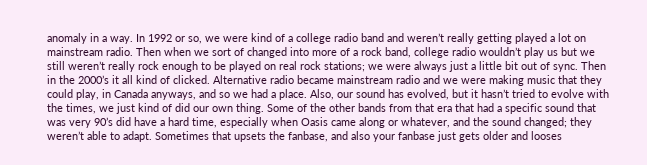anomaly in a way. In 1992 or so, we were kind of a college radio band and weren’t really getting played a lot on mainstream radio. Then when we sort of changed into more of a rock band, college radio wouldn’t play us but we still weren’t really rock enough to be played on real rock stations; we were always just a little bit out of sync. Then in the 2000’s it all kind of clicked. Alternative radio became mainstream radio and we were making music that they could play, in Canada anyways, and so we had a place. Also, our sound has evolved, but it hasn’t tried to evolve with the times, we just kind of did our own thing. Some of the other bands from that era that had a specific sound that was very 90’s did have a hard time, especially when Oasis came along or whatever, and the sound changed; they weren’t able to adapt. Sometimes that upsets the fanbase, and also your fanbase just gets older and looses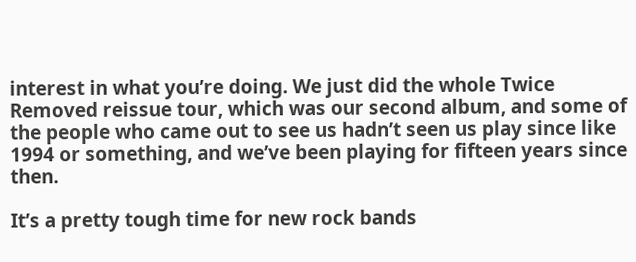interest in what you’re doing. We just did the whole Twice Removed reissue tour, which was our second album, and some of the people who came out to see us hadn’t seen us play since like 1994 or something, and we’ve been playing for fifteen years since then.

It’s a pretty tough time for new rock bands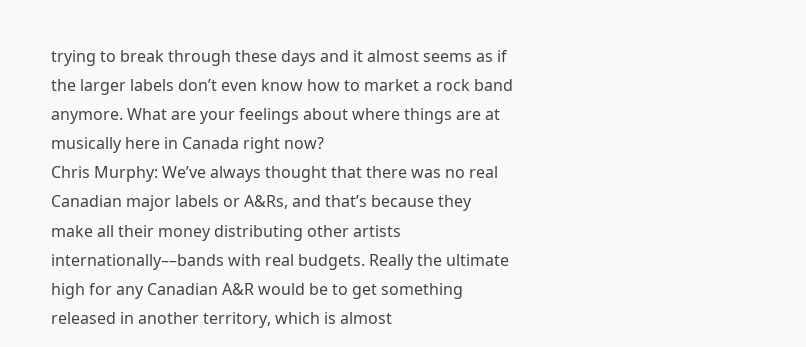trying to break through these days and it almost seems as if the larger labels don’t even know how to market a rock band anymore. What are your feelings about where things are at musically here in Canada right now?
Chris Murphy: We’ve always thought that there was no real Canadian major labels or A&Rs, and that’s because they make all their money distributing other artists internationally––bands with real budgets. Really the ultimate high for any Canadian A&R would be to get something released in another territory, which is almost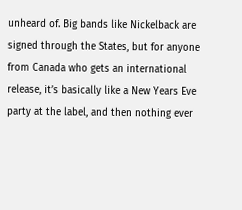unheard of. Big bands like Nickelback are signed through the States, but for anyone from Canada who gets an international release, it’s basically like a New Years Eve party at the label, and then nothing ever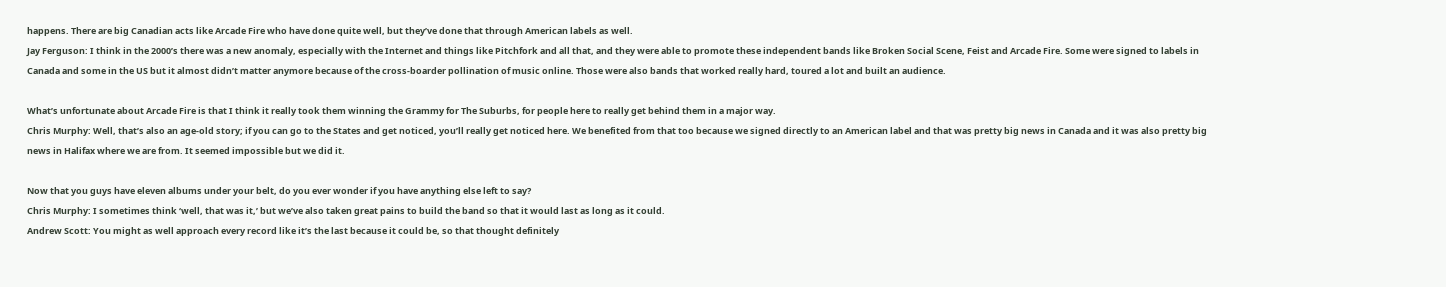happens. There are big Canadian acts like Arcade Fire who have done quite well, but they’ve done that through American labels as well.
Jay Ferguson: I think in the 2000’s there was a new anomaly, especially with the Internet and things like Pitchfork and all that, and they were able to promote these independent bands like Broken Social Scene, Feist and Arcade Fire. Some were signed to labels in Canada and some in the US but it almost didn’t matter anymore because of the cross-boarder pollination of music online. Those were also bands that worked really hard, toured a lot and built an audience.

What’s unfortunate about Arcade Fire is that I think it really took them winning the Grammy for The Suburbs, for people here to really get behind them in a major way.
Chris Murphy: Well, that’s also an age-old story; if you can go to the States and get noticed, you’ll really get noticed here. We benefited from that too because we signed directly to an American label and that was pretty big news in Canada and it was also pretty big news in Halifax where we are from. It seemed impossible but we did it.

Now that you guys have eleven albums under your belt, do you ever wonder if you have anything else left to say?
Chris Murphy: I sometimes think ‘well, that was it,’ but we’ve also taken great pains to build the band so that it would last as long as it could.
Andrew Scott: You might as well approach every record like it’s the last because it could be, so that thought definitely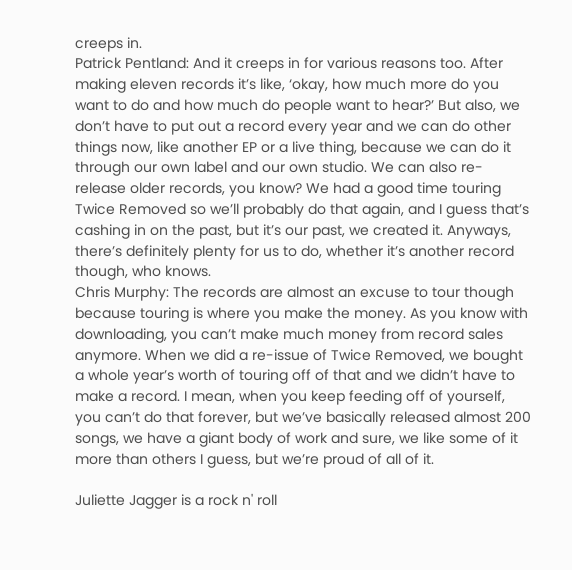creeps in.
Patrick Pentland: And it creeps in for various reasons too. After making eleven records it’s like, ‘okay, how much more do you want to do and how much do people want to hear?’ But also, we don’t have to put out a record every year and we can do other things now, like another EP or a live thing, because we can do it through our own label and our own studio. We can also re-release older records, you know? We had a good time touring Twice Removed so we’ll probably do that again, and I guess that’s cashing in on the past, but it’s our past, we created it. Anyways, there’s definitely plenty for us to do, whether it’s another record though, who knows.
Chris Murphy: The records are almost an excuse to tour though because touring is where you make the money. As you know with downloading, you can’t make much money from record sales anymore. When we did a re-issue of Twice Removed, we bought a whole year’s worth of touring off of that and we didn’t have to make a record. I mean, when you keep feeding off of yourself, you can’t do that forever, but we’ve basically released almost 200 songs, we have a giant body of work and sure, we like some of it more than others I guess, but we’re proud of all of it.

Juliette Jagger is a rock n' roll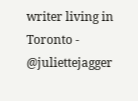writer living in Toronto - @juliettejagger